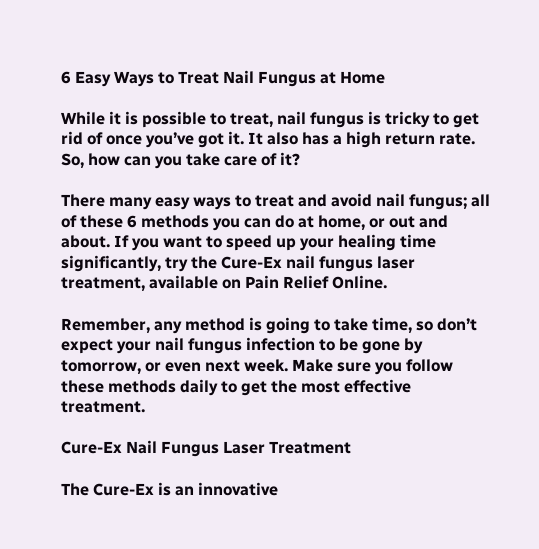6 Easy Ways to Treat Nail Fungus at Home

While it is possible to treat, nail fungus is tricky to get rid of once you’ve got it. It also has a high return rate. So, how can you take care of it?

There many easy ways to treat and avoid nail fungus; all of these 6 methods you can do at home, or out and about. If you want to speed up your healing time significantly, try the Cure-Ex nail fungus laser treatment, available on Pain Relief Online.

Remember, any method is going to take time, so don’t expect your nail fungus infection to be gone by tomorrow, or even next week. Make sure you follow these methods daily to get the most effective treatment.

Cure-Ex Nail Fungus Laser Treatment

The Cure-Ex is an innovative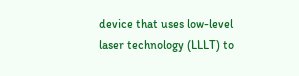device that uses low-level laser technology (LLLT) to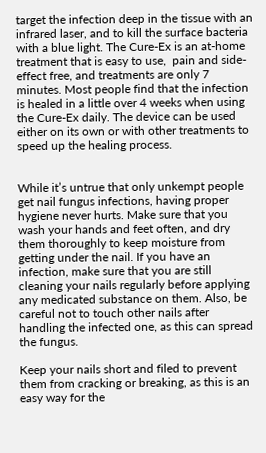target the infection deep in the tissue with an infrared laser, and to kill the surface bacteria with a blue light. The Cure-Ex is an at-home treatment that is easy to use,  pain and side-effect free, and treatments are only 7 minutes. Most people find that the infection is healed in a little over 4 weeks when using the Cure-Ex daily. The device can be used either on its own or with other treatments to speed up the healing process.


While it’s untrue that only unkempt people get nail fungus infections, having proper hygiene never hurts. Make sure that you wash your hands and feet often, and dry them thoroughly to keep moisture from getting under the nail. If you have an infection, make sure that you are still cleaning your nails regularly before applying any medicated substance on them. Also, be careful not to touch other nails after handling the infected one, as this can spread the fungus.

Keep your nails short and filed to prevent them from cracking or breaking, as this is an easy way for the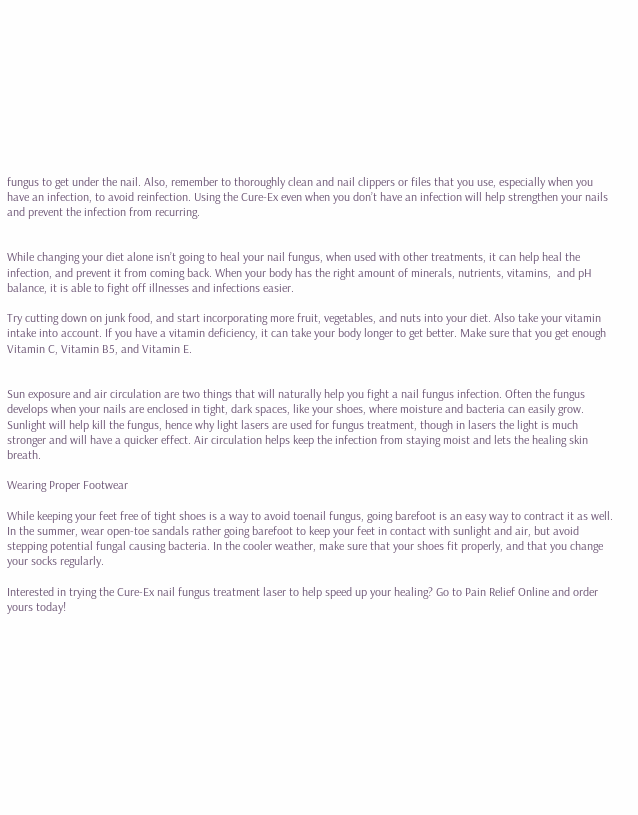fungus to get under the nail. Also, remember to thoroughly clean and nail clippers or files that you use, especially when you have an infection, to avoid reinfection. Using the Cure-Ex even when you don’t have an infection will help strengthen your nails and prevent the infection from recurring.


While changing your diet alone isn’t going to heal your nail fungus, when used with other treatments, it can help heal the infection, and prevent it from coming back. When your body has the right amount of minerals, nutrients, vitamins,  and pH balance, it is able to fight off illnesses and infections easier.

Try cutting down on junk food, and start incorporating more fruit, vegetables, and nuts into your diet. Also take your vitamin intake into account. If you have a vitamin deficiency, it can take your body longer to get better. Make sure that you get enough Vitamin C, Vitamin B5, and Vitamin E.


Sun exposure and air circulation are two things that will naturally help you fight a nail fungus infection. Often the fungus develops when your nails are enclosed in tight, dark spaces, like your shoes, where moisture and bacteria can easily grow. Sunlight will help kill the fungus, hence why light lasers are used for fungus treatment, though in lasers the light is much stronger and will have a quicker effect. Air circulation helps keep the infection from staying moist and lets the healing skin breath.

Wearing Proper Footwear

While keeping your feet free of tight shoes is a way to avoid toenail fungus, going barefoot is an easy way to contract it as well. In the summer, wear open-toe sandals rather going barefoot to keep your feet in contact with sunlight and air, but avoid stepping potential fungal causing bacteria. In the cooler weather, make sure that your shoes fit properly, and that you change your socks regularly.

Interested in trying the Cure-Ex nail fungus treatment laser to help speed up your healing? Go to Pain Relief Online and order yours today!